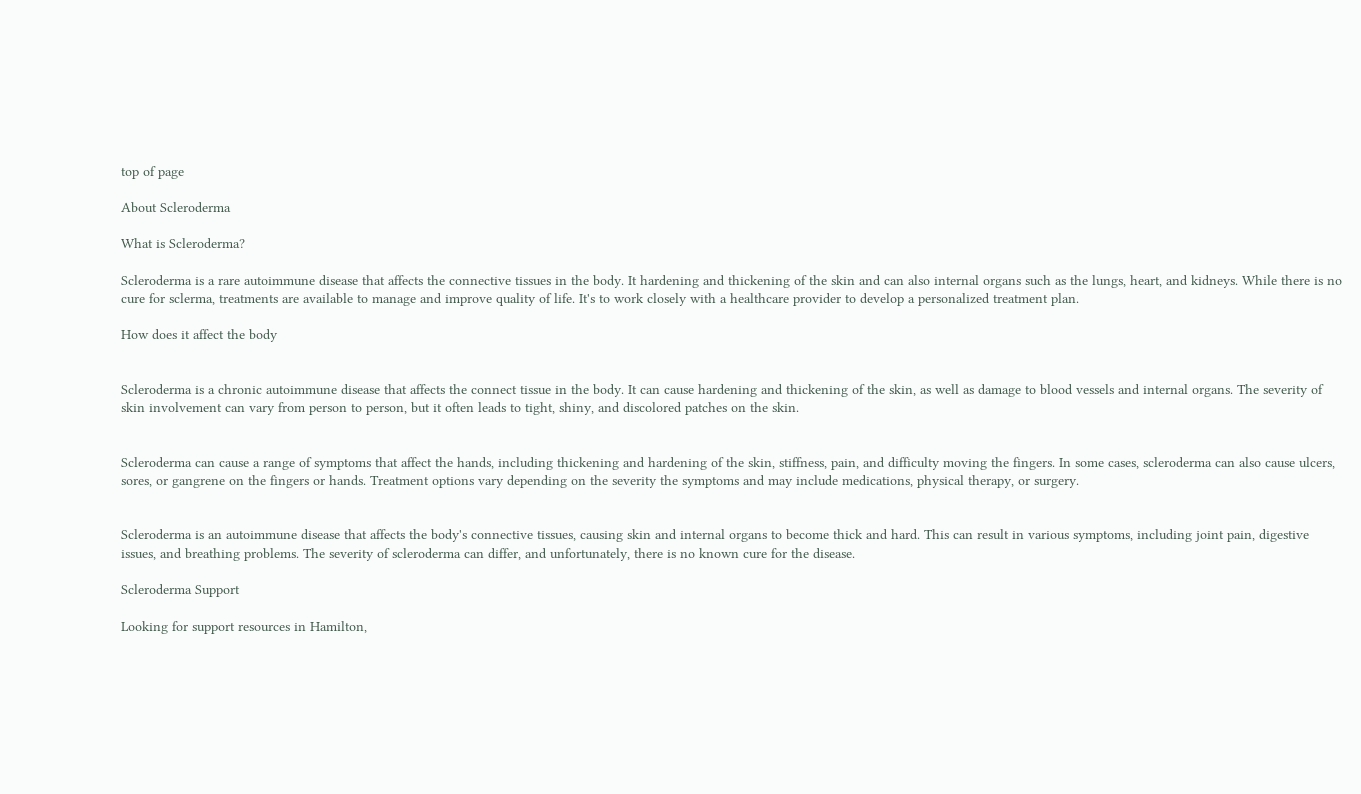top of page

About Scleroderma

What is Scleroderma?

Scleroderma is a rare autoimmune disease that affects the connective tissues in the body. It hardening and thickening of the skin and can also internal organs such as the lungs, heart, and kidneys. While there is no cure for sclerma, treatments are available to manage and improve quality of life. It's to work closely with a healthcare provider to develop a personalized treatment plan.

How does it affect the body


Scleroderma is a chronic autoimmune disease that affects the connect tissue in the body. It can cause hardening and thickening of the skin, as well as damage to blood vessels and internal organs. The severity of skin involvement can vary from person to person, but it often leads to tight, shiny, and discolored patches on the skin.


Scleroderma can cause a range of symptoms that affect the hands, including thickening and hardening of the skin, stiffness, pain, and difficulty moving the fingers. In some cases, scleroderma can also cause ulcers, sores, or gangrene on the fingers or hands. Treatment options vary depending on the severity the symptoms and may include medications, physical therapy, or surgery.


Scleroderma is an autoimmune disease that affects the body's connective tissues, causing skin and internal organs to become thick and hard. This can result in various symptoms, including joint pain, digestive issues, and breathing problems. The severity of scleroderma can differ, and unfortunately, there is no known cure for the disease.

Scleroderma Support

Looking for support resources in Hamilton,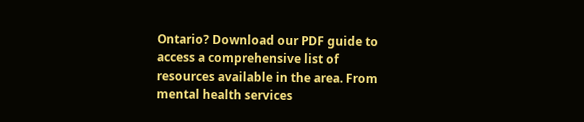Ontario? Download our PDF guide to access a comprehensive list of resources available in the area. From mental health services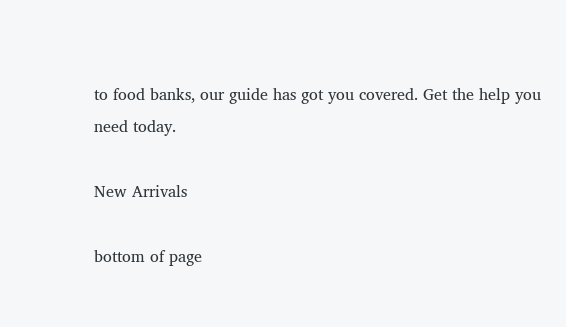to food banks, our guide has got you covered. Get the help you need today.

New Arrivals

bottom of page